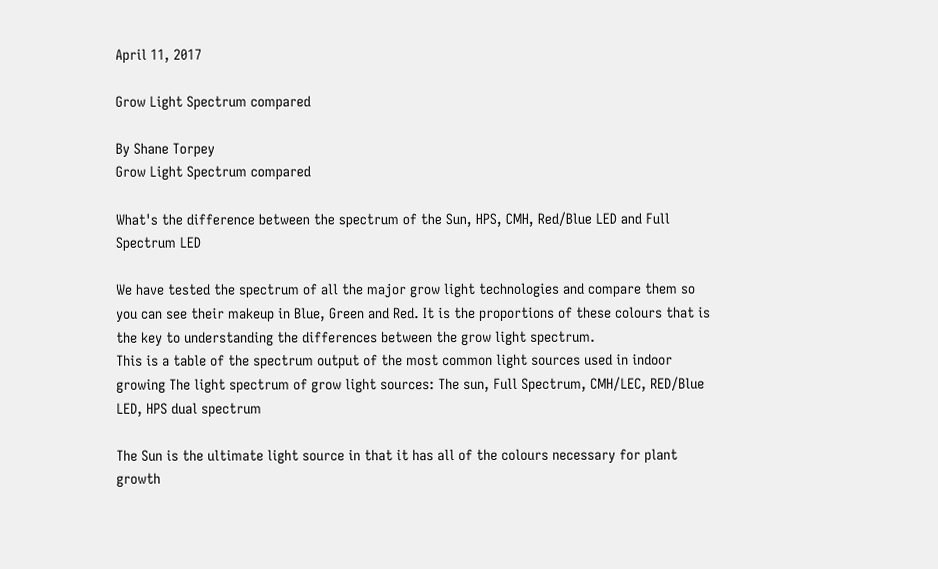April 11, 2017

Grow Light Spectrum compared

By Shane Torpey
Grow Light Spectrum compared

What's the difference between the spectrum of the Sun, HPS, CMH, Red/Blue LED and Full Spectrum LED

We have tested the spectrum of all the major grow light technologies and compare them so you can see their makeup in Blue, Green and Red. It is the proportions of these colours that is the key to understanding the differences between the grow light spectrum.
This is a table of the spectrum output of the most common light sources used in indoor growing The light spectrum of grow light sources: The sun, Full Spectrum, CMH/LEC, RED/Blue LED, HPS dual spectrum

The Sun is the ultimate light source in that it has all of the colours necessary for plant growth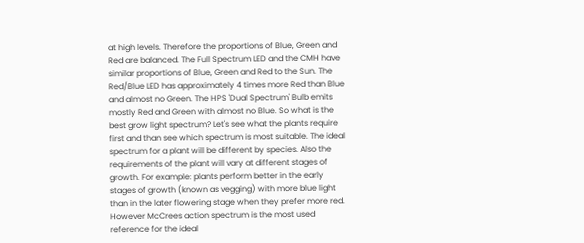at high levels. Therefore the proportions of Blue, Green and Red are balanced. The Full Spectrum LED and the CMH have similar proportions of Blue, Green and Red to the Sun. The Red/Blue LED has approximately 4 times more Red than Blue and almost no Green. The HPS 'Dual Spectrum' Bulb emits mostly Red and Green with almost no Blue. So what is the best grow light spectrum? Let's see what the plants require first and than see which spectrum is most suitable. The ideal spectrum for a plant will be different by species. Also the requirements of the plant will vary at different stages of growth. For example: plants perform better in the early stages of growth (known as vegging) with more blue light than in the later flowering stage when they prefer more red. However McCrees action spectrum is the most used reference for the ideal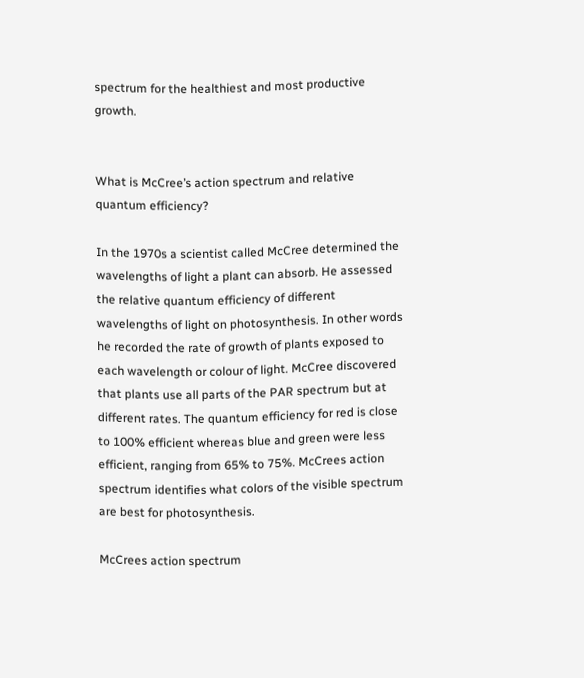spectrum for the healthiest and most productive growth.


What is McCree’s action spectrum and relative quantum efficiency?

In the 1970s a scientist called McCree determined the wavelengths of light a plant can absorb. He assessed the relative quantum efficiency of different wavelengths of light on photosynthesis. In other words he recorded the rate of growth of plants exposed to each wavelength or colour of light. McCree discovered that plants use all parts of the PAR spectrum but at different rates. The quantum efficiency for red is close to 100% efficient whereas blue and green were less efficient, ranging from 65% to 75%. McCrees action spectrum identifies what colors of the visible spectrum are best for photosynthesis.

McCrees action spectrum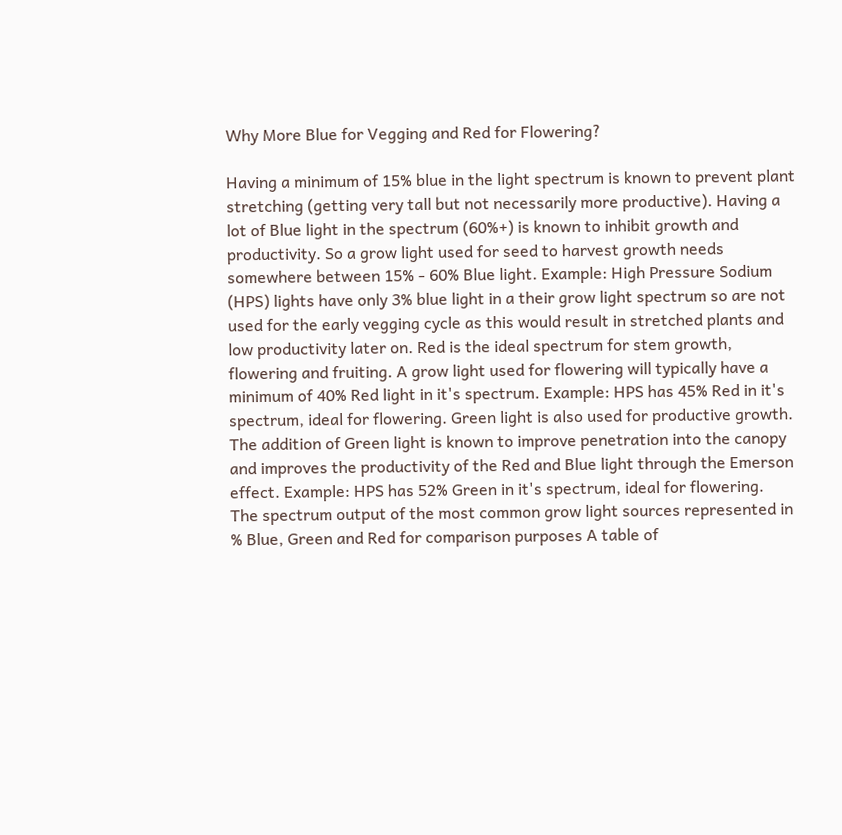Why More Blue for Vegging and Red for Flowering?

Having a minimum of 15% blue in the light spectrum is known to prevent plant stretching (getting very tall but not necessarily more productive). Having a lot of Blue light in the spectrum (60%+) is known to inhibit growth and productivity. So a grow light used for seed to harvest growth needs somewhere between 15% - 60% Blue light. Example: High Pressure Sodium (HPS) lights have only 3% blue light in a their grow light spectrum so are not used for the early vegging cycle as this would result in stretched plants and low productivity later on. Red is the ideal spectrum for stem growth, flowering and fruiting. A grow light used for flowering will typically have a minimum of 40% Red light in it's spectrum. Example: HPS has 45% Red in it's spectrum, ideal for flowering. Green light is also used for productive growth. The addition of Green light is known to improve penetration into the canopy and improves the productivity of the Red and Blue light through the Emerson effect. Example: HPS has 52% Green in it's spectrum, ideal for flowering.
The spectrum output of the most common grow light sources represented in % Blue, Green and Red for comparison purposes A table of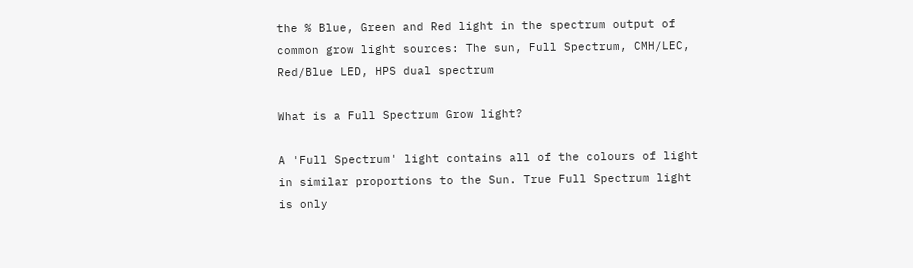the % Blue, Green and Red light in the spectrum output of common grow light sources: The sun, Full Spectrum, CMH/LEC, Red/Blue LED, HPS dual spectrum

What is a Full Spectrum Grow light?

A 'Full Spectrum' light contains all of the colours of light in similar proportions to the Sun. True Full Spectrum light is only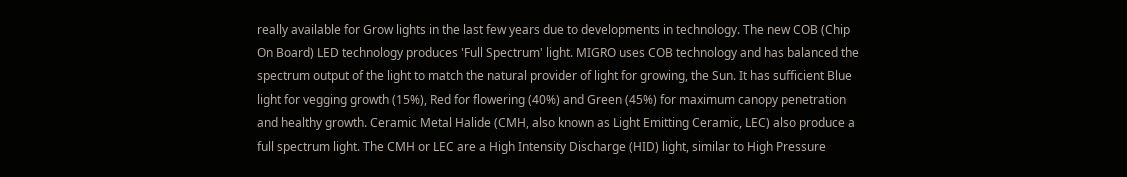really available for Grow lights in the last few years due to developments in technology. The new COB (Chip On Board) LED technology produces 'Full Spectrum' light. MIGRO uses COB technology and has balanced the spectrum output of the light to match the natural provider of light for growing, the Sun. It has sufficient Blue light for vegging growth (15%), Red for flowering (40%) and Green (45%) for maximum canopy penetration and healthy growth. Ceramic Metal Halide (CMH, also known as Light Emitting Ceramic, LEC) also produce a full spectrum light. The CMH or LEC are a High Intensity Discharge (HID) light, similar to High Pressure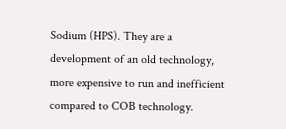Sodium (HPS). They are a development of an old technology, more expensive to run and inefficient compared to COB technology.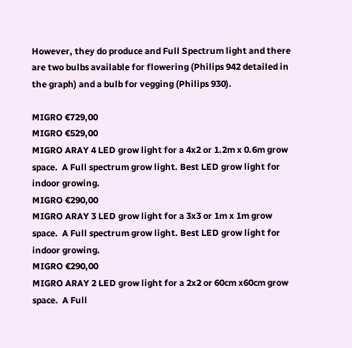However, they do produce and Full Spectrum light and there are two bulbs available for flowering (Philips 942 detailed in the graph) and a bulb for vegging (Philips 930).

MIGRO €729,00
MIGRO €529,00
MIGRO ARAY 4 LED grow light for a 4x2 or 1.2m x 0.6m grow space.  A Full spectrum grow light. Best LED grow light for indoor growing.
MIGRO €290,00
MIGRO ARAY 3 LED grow light for a 3x3 or 1m x 1m grow space.  A Full spectrum grow light. Best LED grow light for indoor growing.
MIGRO €290,00
MIGRO ARAY 2 LED grow light for a 2x2 or 60cm x60cm grow space.  A Full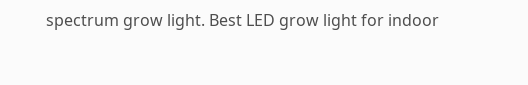spectrum grow light. Best LED grow light for indoor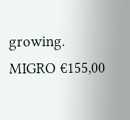growing.
MIGRO €155,00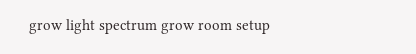grow light spectrum grow room setup